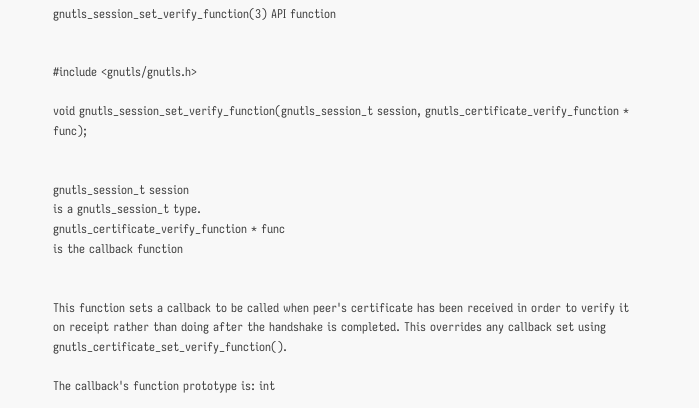gnutls_session_set_verify_function(3) API function


#include <gnutls/gnutls.h>

void gnutls_session_set_verify_function(gnutls_session_t session, gnutls_certificate_verify_function * func);


gnutls_session_t session
is a gnutls_session_t type.
gnutls_certificate_verify_function * func
is the callback function


This function sets a callback to be called when peer's certificate has been received in order to verify it on receipt rather than doing after the handshake is completed. This overrides any callback set using gnutls_certificate_set_verify_function().

The callback's function prototype is: int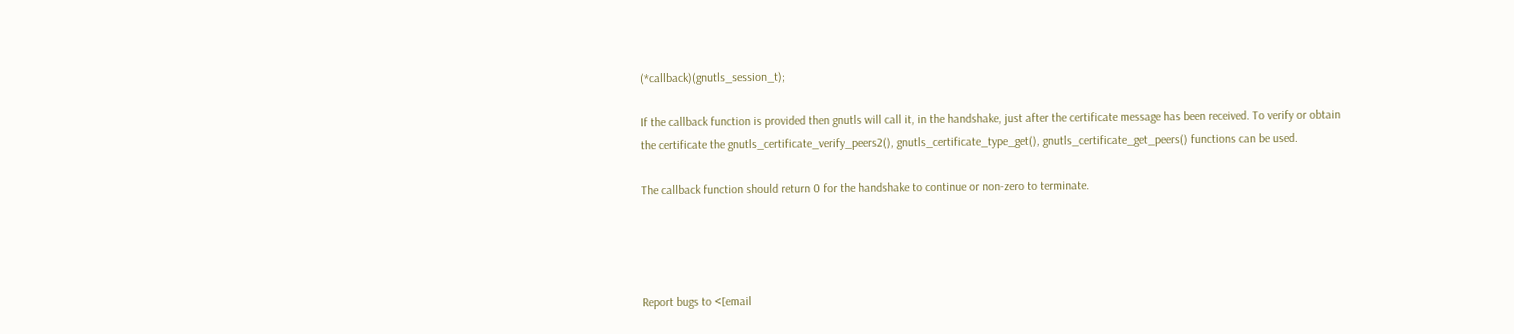(*callback)(gnutls_session_t);

If the callback function is provided then gnutls will call it, in the handshake, just after the certificate message has been received. To verify or obtain the certificate the gnutls_certificate_verify_peers2(), gnutls_certificate_type_get(), gnutls_certificate_get_peers() functions can be used.

The callback function should return 0 for the handshake to continue or non-zero to terminate.




Report bugs to <[email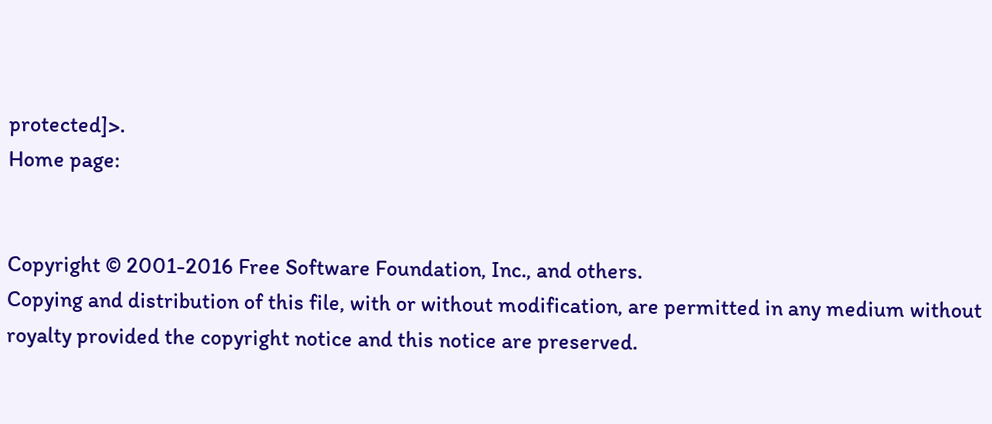protected]>.
Home page:


Copyright © 2001-2016 Free Software Foundation, Inc., and others.
Copying and distribution of this file, with or without modification, are permitted in any medium without royalty provided the copyright notice and this notice are preserved.